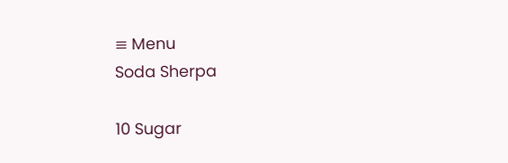≡ Menu
Soda Sherpa

10 Sugar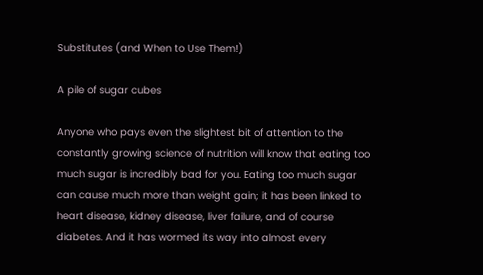Substitutes (and When to Use Them!)

A pile of sugar cubes

Anyone who pays even the slightest bit of attention to the constantly growing science of nutrition will know that eating too much sugar is incredibly bad for you. Eating too much sugar can cause much more than weight gain; it has been linked to heart disease, kidney disease, liver failure, and of course diabetes. And it has wormed its way into almost every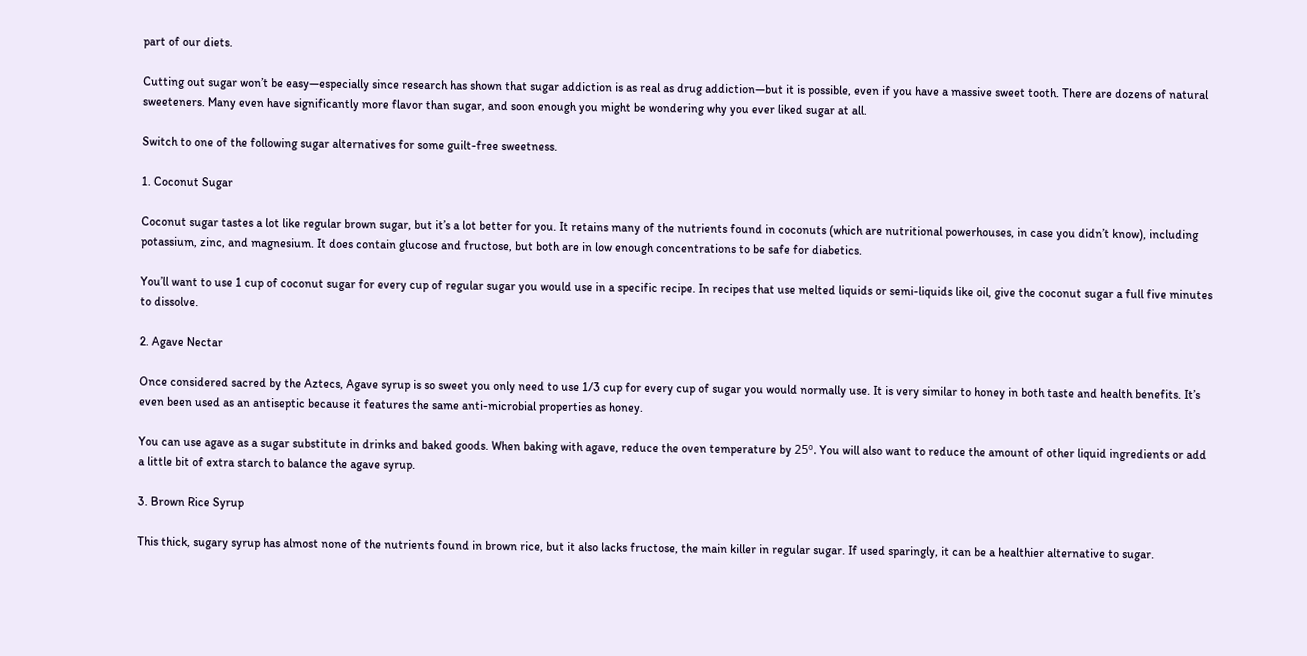part of our diets.

Cutting out sugar won’t be easy—especially since research has shown that sugar addiction is as real as drug addiction—but it is possible, even if you have a massive sweet tooth. There are dozens of natural sweeteners. Many even have significantly more flavor than sugar, and soon enough you might be wondering why you ever liked sugar at all.

Switch to one of the following sugar alternatives for some guilt-free sweetness.

1. Coconut Sugar

Coconut sugar tastes a lot like regular brown sugar, but it’s a lot better for you. It retains many of the nutrients found in coconuts (which are nutritional powerhouses, in case you didn’t know), including potassium, zinc, and magnesium. It does contain glucose and fructose, but both are in low enough concentrations to be safe for diabetics.

You’ll want to use 1 cup of coconut sugar for every cup of regular sugar you would use in a specific recipe. In recipes that use melted liquids or semi-liquids like oil, give the coconut sugar a full five minutes to dissolve.

2. Agave Nectar

Once considered sacred by the Aztecs, Agave syrup is so sweet you only need to use 1/3 cup for every cup of sugar you would normally use. It is very similar to honey in both taste and health benefits. It’s even been used as an antiseptic because it features the same anti-microbial properties as honey.

You can use agave as a sugar substitute in drinks and baked goods. When baking with agave, reduce the oven temperature by 25º. You will also want to reduce the amount of other liquid ingredients or add a little bit of extra starch to balance the agave syrup.

3. Brown Rice Syrup

This thick, sugary syrup has almost none of the nutrients found in brown rice, but it also lacks fructose, the main killer in regular sugar. If used sparingly, it can be a healthier alternative to sugar.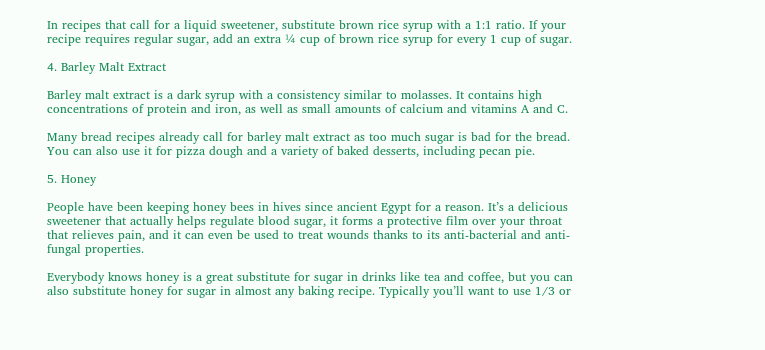In recipes that call for a liquid sweetener, substitute brown rice syrup with a 1:1 ratio. If your recipe requires regular sugar, add an extra ¼ cup of brown rice syrup for every 1 cup of sugar.

4. Barley Malt Extract

Barley malt extract is a dark syrup with a consistency similar to molasses. It contains high concentrations of protein and iron, as well as small amounts of calcium and vitamins A and C.

Many bread recipes already call for barley malt extract as too much sugar is bad for the bread. You can also use it for pizza dough and a variety of baked desserts, including pecan pie.

5. Honey

People have been keeping honey bees in hives since ancient Egypt for a reason. It’s a delicious sweetener that actually helps regulate blood sugar, it forms a protective film over your throat that relieves pain, and it can even be used to treat wounds thanks to its anti-bacterial and anti-fungal properties.

Everybody knows honey is a great substitute for sugar in drinks like tea and coffee, but you can also substitute honey for sugar in almost any baking recipe. Typically you’ll want to use 1/3 or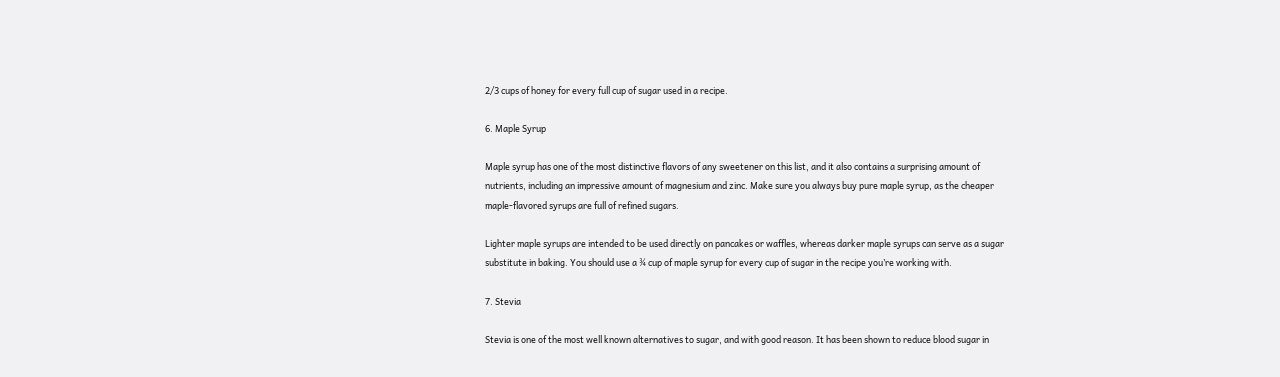2/3 cups of honey for every full cup of sugar used in a recipe.

6. Maple Syrup

Maple syrup has one of the most distinctive flavors of any sweetener on this list, and it also contains a surprising amount of nutrients, including an impressive amount of magnesium and zinc. Make sure you always buy pure maple syrup, as the cheaper maple-flavored syrups are full of refined sugars.

Lighter maple syrups are intended to be used directly on pancakes or waffles, whereas darker maple syrups can serve as a sugar substitute in baking. You should use a ¾ cup of maple syrup for every cup of sugar in the recipe you’re working with.

7. Stevia

Stevia is one of the most well known alternatives to sugar, and with good reason. It has been shown to reduce blood sugar in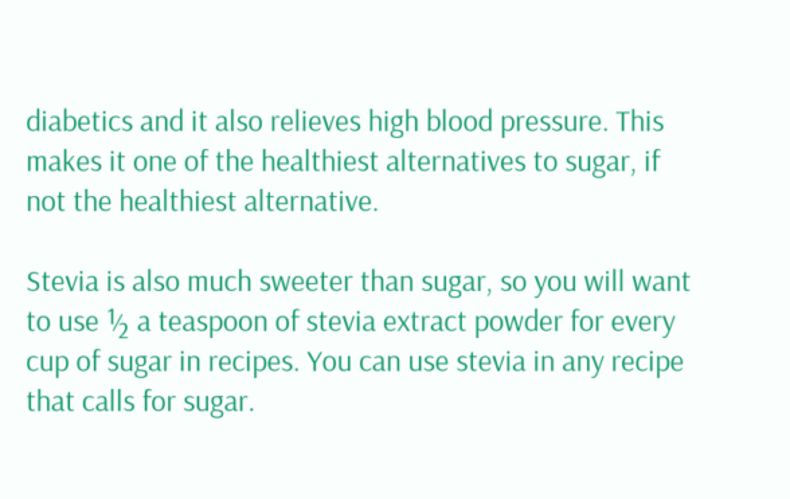diabetics and it also relieves high blood pressure. This makes it one of the healthiest alternatives to sugar, if not the healthiest alternative.

Stevia is also much sweeter than sugar, so you will want to use ½ a teaspoon of stevia extract powder for every cup of sugar in recipes. You can use stevia in any recipe that calls for sugar.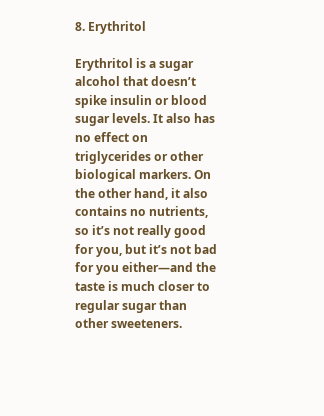8. Erythritol

Erythritol is a sugar alcohol that doesn’t spike insulin or blood sugar levels. It also has no effect on triglycerides or other biological markers. On the other hand, it also contains no nutrients, so it’s not really good for you, but it’s not bad for you either—and the taste is much closer to regular sugar than other sweeteners.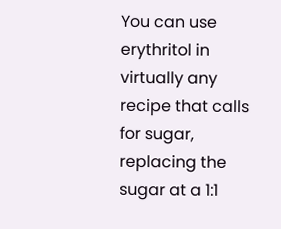You can use erythritol in virtually any recipe that calls for sugar, replacing the sugar at a 1:1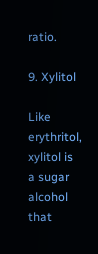ratio.

9. Xylitol

Like erythritol, xylitol is a sugar alcohol that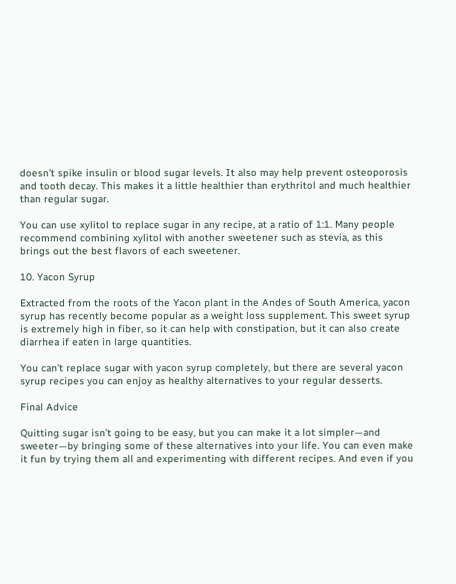doesn’t spike insulin or blood sugar levels. It also may help prevent osteoporosis and tooth decay. This makes it a little healthier than erythritol and much healthier than regular sugar.

You can use xylitol to replace sugar in any recipe, at a ratio of 1:1. Many people recommend combining xylitol with another sweetener such as stevia, as this brings out the best flavors of each sweetener.

10. Yacon Syrup

Extracted from the roots of the Yacon plant in the Andes of South America, yacon syrup has recently become popular as a weight loss supplement. This sweet syrup is extremely high in fiber, so it can help with constipation, but it can also create diarrhea if eaten in large quantities.

You can’t replace sugar with yacon syrup completely, but there are several yacon syrup recipes you can enjoy as healthy alternatives to your regular desserts.

Final Advice

Quitting sugar isn’t going to be easy, but you can make it a lot simpler—and sweeter—by bringing some of these alternatives into your life. You can even make it fun by trying them all and experimenting with different recipes. And even if you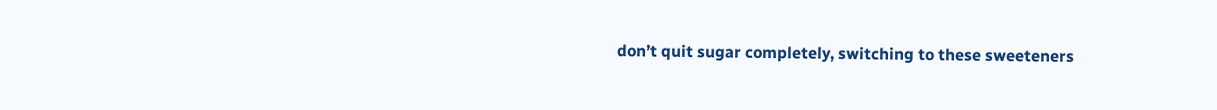don’t quit sugar completely, switching to these sweeteners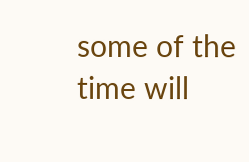some of the time will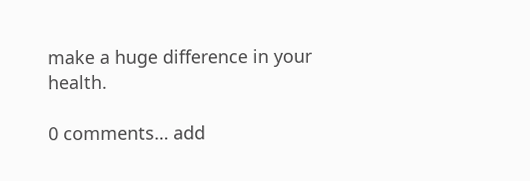make a huge difference in your health.

0 comments… add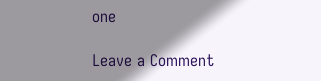one

Leave a Comment